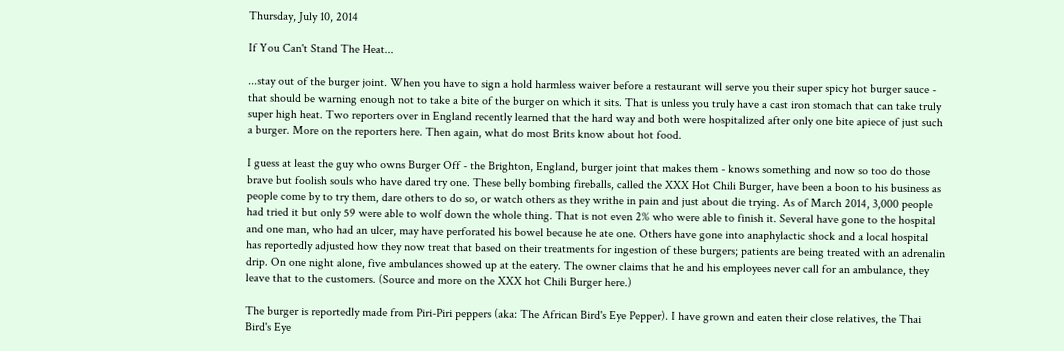Thursday, July 10, 2014

If You Can't Stand The Heat...

...stay out of the burger joint. When you have to sign a hold harmless waiver before a restaurant will serve you their super spicy hot burger sauce - that should be warning enough not to take a bite of the burger on which it sits. That is unless you truly have a cast iron stomach that can take truly super high heat. Two reporters over in England recently learned that the hard way and both were hospitalized after only one bite apiece of just such a burger. More on the reporters here. Then again, what do most Brits know about hot food.

I guess at least the guy who owns Burger Off - the Brighton, England, burger joint that makes them - knows something and now so too do those brave but foolish souls who have dared try one. These belly bombing fireballs, called the XXX Hot Chili Burger, have been a boon to his business as people come by to try them, dare others to do so, or watch others as they writhe in pain and just about die trying. As of March 2014, 3,000 people had tried it but only 59 were able to wolf down the whole thing. That is not even 2% who were able to finish it. Several have gone to the hospital and one man, who had an ulcer, may have perforated his bowel because he ate one. Others have gone into anaphylactic shock and a local hospital has reportedly adjusted how they now treat that based on their treatments for ingestion of these burgers; patients are being treated with an adrenalin drip. On one night alone, five ambulances showed up at the eatery. The owner claims that he and his employees never call for an ambulance, they leave that to the customers. (Source and more on the XXX hot Chili Burger here.)

The burger is reportedly made from Piri-Piri peppers (aka: The African Bird's Eye Pepper). I have grown and eaten their close relatives, the Thai Bird's Eye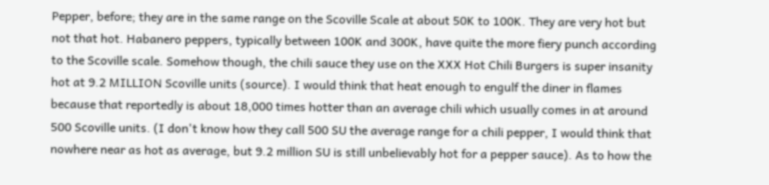Pepper, before; they are in the same range on the Scoville Scale at about 50K to 100K. They are very hot but not that hot. Habanero peppers, typically between 100K and 300K, have quite the more fiery punch according to the Scoville scale. Somehow though, the chili sauce they use on the XXX Hot Chili Burgers is super insanity hot at 9.2 MILLION Scoville units (source). I would think that heat enough to engulf the diner in flames because that reportedly is about 18,000 times hotter than an average chili which usually comes in at around 500 Scoville units. (I don't know how they call 500 SU the average range for a chili pepper, I would think that nowhere near as hot as average, but 9.2 million SU is still unbelievably hot for a pepper sauce). As to how the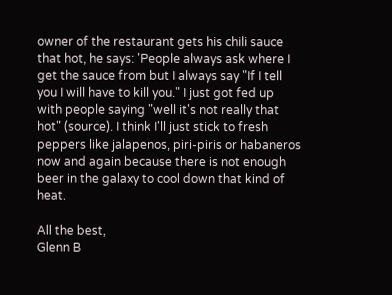owner of the restaurant gets his chili sauce that hot, he says: 'People always ask where I get the sauce from but I always say "If I tell you I will have to kill you." I just got fed up with people saying "well it's not really that hot" (source). I think I'll just stick to fresh peppers like jalapenos, piri-piris or habaneros now and again because there is not enough beer in the galaxy to cool down that kind of heat.

All the best,
Glenn B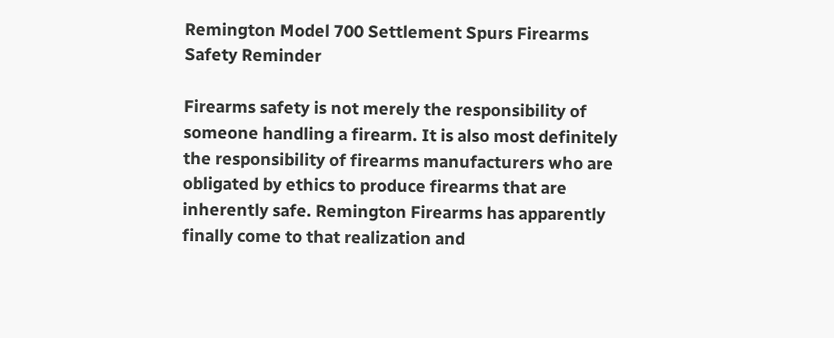Remington Model 700 Settlement Spurs Firearms Safety Reminder

Firearms safety is not merely the responsibility of someone handling a firearm. It is also most definitely the responsibility of firearms manufacturers who are obligated by ethics to produce firearms that are inherently safe. Remington Firearms has apparently finally come to that realization and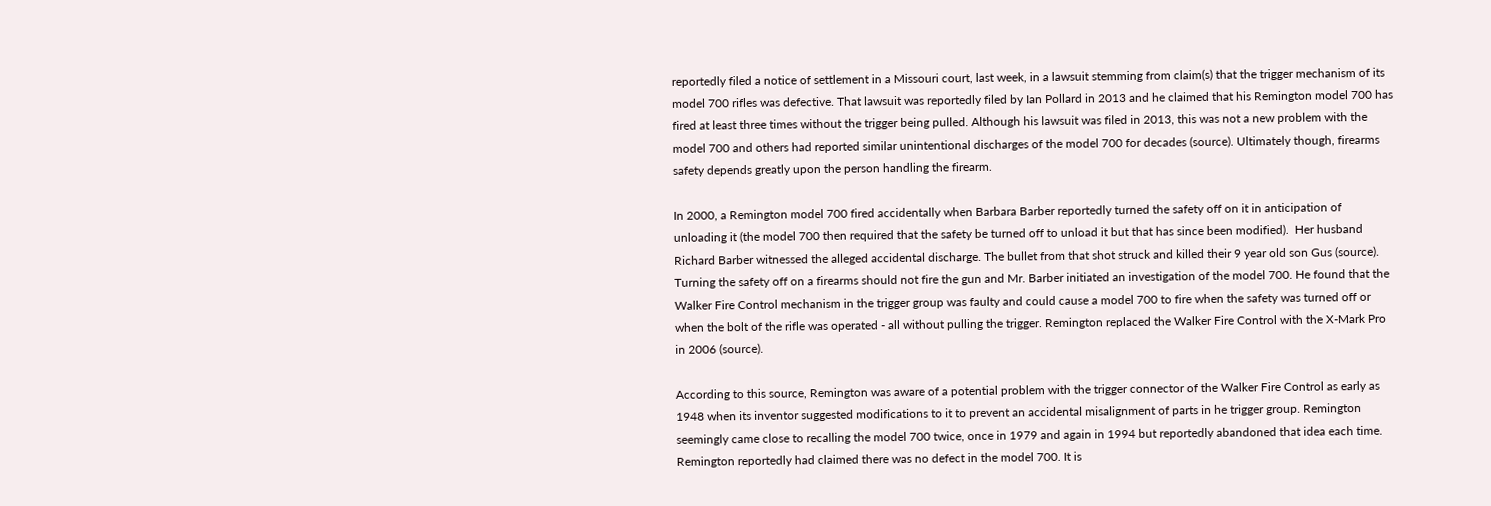reportedly filed a notice of settlement in a Missouri court, last week, in a lawsuit stemming from claim(s) that the trigger mechanism of its model 700 rifles was defective. That lawsuit was reportedly filed by Ian Pollard in 2013 and he claimed that his Remington model 700 has fired at least three times without the trigger being pulled. Although his lawsuit was filed in 2013, this was not a new problem with the model 700 and others had reported similar unintentional discharges of the model 700 for decades (source). Ultimately though, firearms safety depends greatly upon the person handling the firearm.

In 2000, a Remington model 700 fired accidentally when Barbara Barber reportedly turned the safety off on it in anticipation of unloading it (the model 700 then required that the safety be turned off to unload it but that has since been modified).  Her husband Richard Barber witnessed the alleged accidental discharge. The bullet from that shot struck and killed their 9 year old son Gus (source). Turning the safety off on a firearms should not fire the gun and Mr. Barber initiated an investigation of the model 700. He found that the Walker Fire Control mechanism in the trigger group was faulty and could cause a model 700 to fire when the safety was turned off or when the bolt of the rifle was operated - all without pulling the trigger. Remington replaced the Walker Fire Control with the X-Mark Pro in 2006 (source).

According to this source, Remington was aware of a potential problem with the trigger connector of the Walker Fire Control as early as 1948 when its inventor suggested modifications to it to prevent an accidental misalignment of parts in he trigger group. Remington seemingly came close to recalling the model 700 twice, once in 1979 and again in 1994 but reportedly abandoned that idea each time. Remington reportedly had claimed there was no defect in the model 700. It is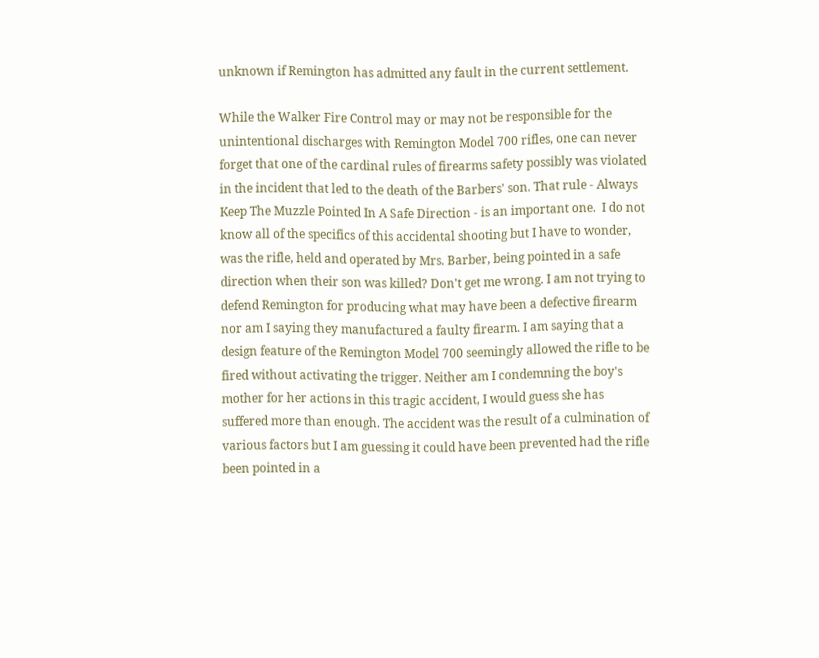unknown if Remington has admitted any fault in the current settlement.

While the Walker Fire Control may or may not be responsible for the unintentional discharges with Remington Model 700 rifles, one can never forget that one of the cardinal rules of firearms safety possibly was violated in the incident that led to the death of the Barbers' son. That rule - Always Keep The Muzzle Pointed In A Safe Direction - is an important one.  I do not know all of the specifics of this accidental shooting but I have to wonder, was the rifle, held and operated by Mrs. Barber, being pointed in a safe direction when their son was killed? Don't get me wrong. I am not trying to defend Remington for producing what may have been a defective firearm nor am I saying they manufactured a faulty firearm. I am saying that a design feature of the Remington Model 700 seemingly allowed the rifle to be fired without activating the trigger. Neither am I condemning the boy's mother for her actions in this tragic accident, I would guess she has suffered more than enough. The accident was the result of a culmination of various factors but I am guessing it could have been prevented had the rifle been pointed in a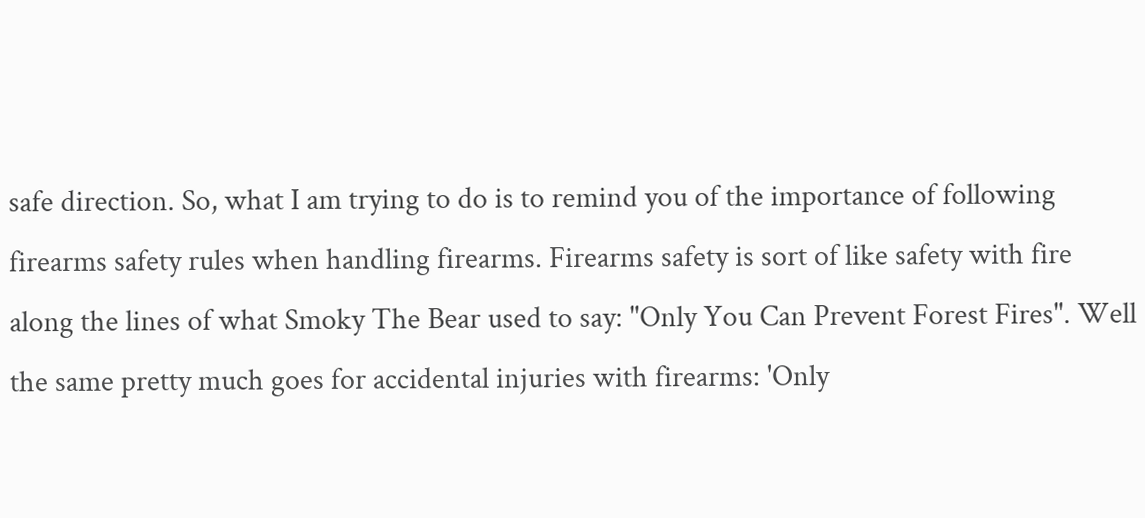safe direction. So, what I am trying to do is to remind you of the importance of following firearms safety rules when handling firearms. Firearms safety is sort of like safety with fire along the lines of what Smoky The Bear used to say: "Only You Can Prevent Forest Fires". Well the same pretty much goes for accidental injuries with firearms: 'Only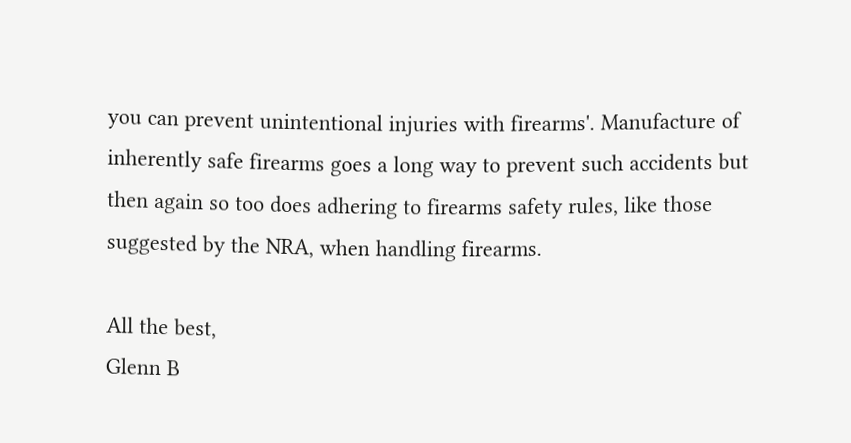you can prevent unintentional injuries with firearms'. Manufacture of inherently safe firearms goes a long way to prevent such accidents but then again so too does adhering to firearms safety rules, like those suggested by the NRA, when handling firearms.

All the best,
Glenn B